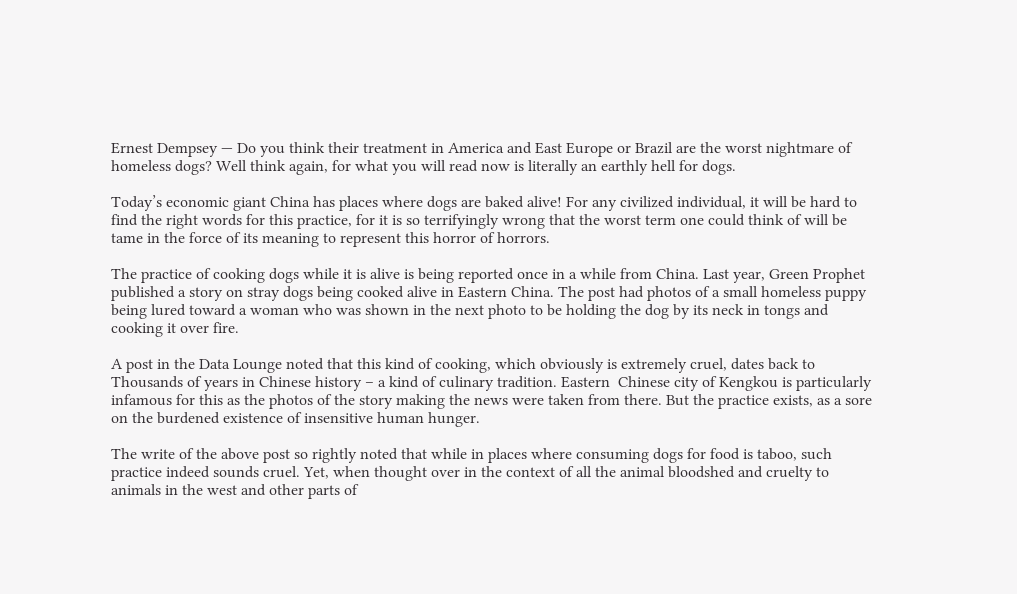Ernest Dempsey — Do you think their treatment in America and East Europe or Brazil are the worst nightmare of homeless dogs? Well think again, for what you will read now is literally an earthly hell for dogs.

Today’s economic giant China has places where dogs are baked alive! For any civilized individual, it will be hard to find the right words for this practice, for it is so terrifyingly wrong that the worst term one could think of will be tame in the force of its meaning to represent this horror of horrors.

The practice of cooking dogs while it is alive is being reported once in a while from China. Last year, Green Prophet published a story on stray dogs being cooked alive in Eastern China. The post had photos of a small homeless puppy being lured toward a woman who was shown in the next photo to be holding the dog by its neck in tongs and cooking it over fire.

A post in the Data Lounge noted that this kind of cooking, which obviously is extremely cruel, dates back to Thousands of years in Chinese history – a kind of culinary tradition. Eastern  Chinese city of Kengkou is particularly infamous for this as the photos of the story making the news were taken from there. But the practice exists, as a sore on the burdened existence of insensitive human hunger.

The write of the above post so rightly noted that while in places where consuming dogs for food is taboo, such practice indeed sounds cruel. Yet, when thought over in the context of all the animal bloodshed and cruelty to animals in the west and other parts of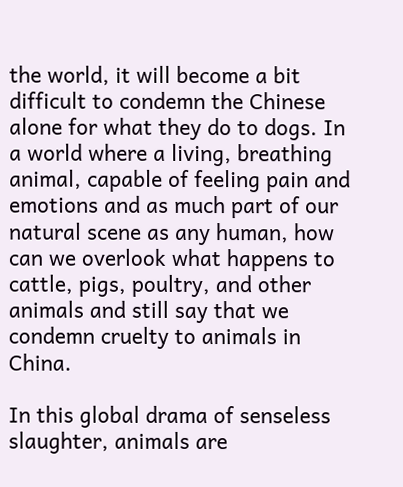the world, it will become a bit difficult to condemn the Chinese alone for what they do to dogs. In a world where a living, breathing animal, capable of feeling pain and emotions and as much part of our natural scene as any human, how can we overlook what happens to cattle, pigs, poultry, and other animals and still say that we condemn cruelty to animals in China.

In this global drama of senseless slaughter, animals are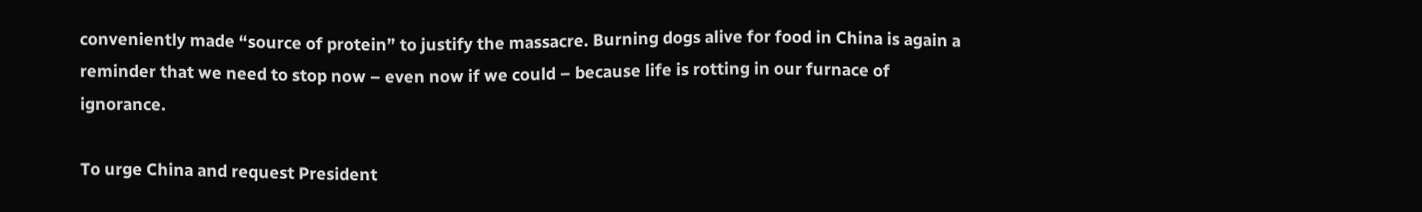conveniently made “source of protein” to justify the massacre. Burning dogs alive for food in China is again a reminder that we need to stop now – even now if we could – because life is rotting in our furnace of ignorance.

To urge China and request President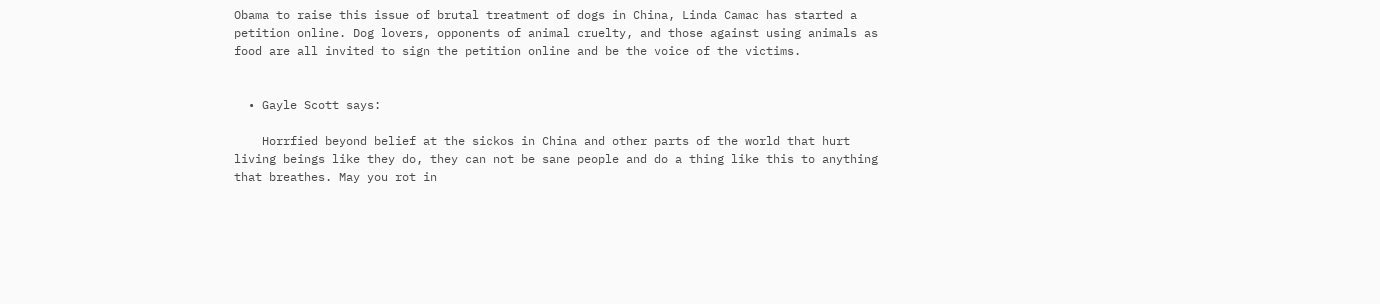Obama to raise this issue of brutal treatment of dogs in China, Linda Camac has started a petition online. Dog lovers, opponents of animal cruelty, and those against using animals as food are all invited to sign the petition online and be the voice of the victims.


  • Gayle Scott says:

    Horrfied beyond belief at the sickos in China and other parts of the world that hurt living beings like they do, they can not be sane people and do a thing like this to anything that breathes. May you rot in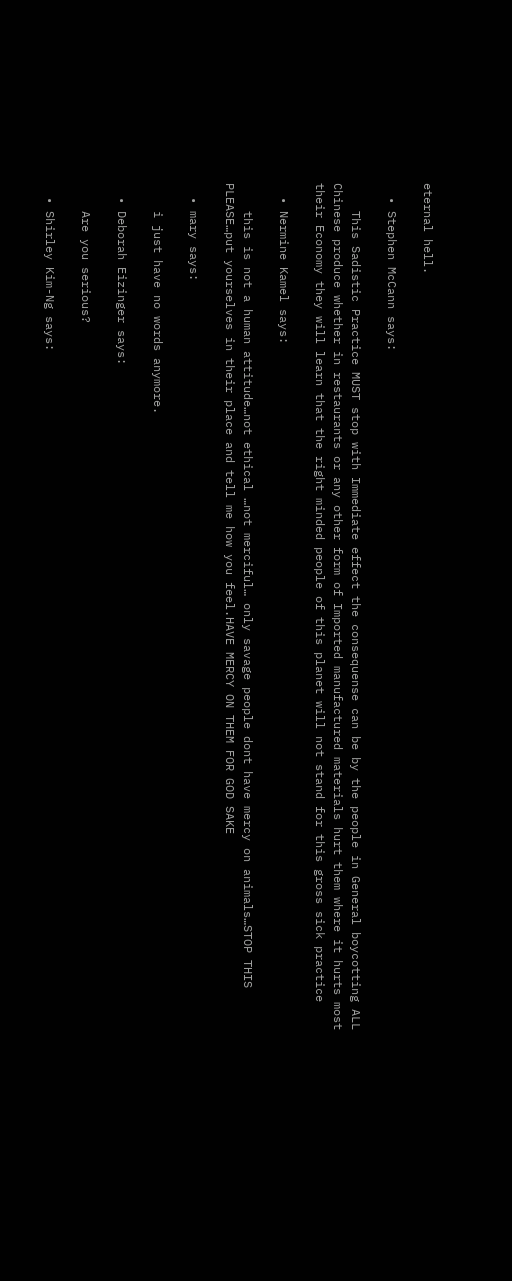eternal hell.

  • Stephen McCann says:

    This Sadistic Practice MUST stop with Immediate effect the consequense can be by the people in General boycotting ALL Chinese produce whether in restaurants or any other form of Imported manufactured materials hurt them where it hurts most their Economy they will learn that the right minded people of this planet will not stand for this gross sick practice

  • Nermine Kamel says:

    this is not a human attitude…not ethical …not merciful… only savage people dont have mercy on animals…STOP THIS PLEASE…put yourselves in their place and tell me how you feel.HAVE MERCY ON THEM FOR GOD SAKE

  • mary says:

    i just have no words anymore.

  • Deborah Eizinger says:

    Are you serious?

  • Shirley Kim-Ng says: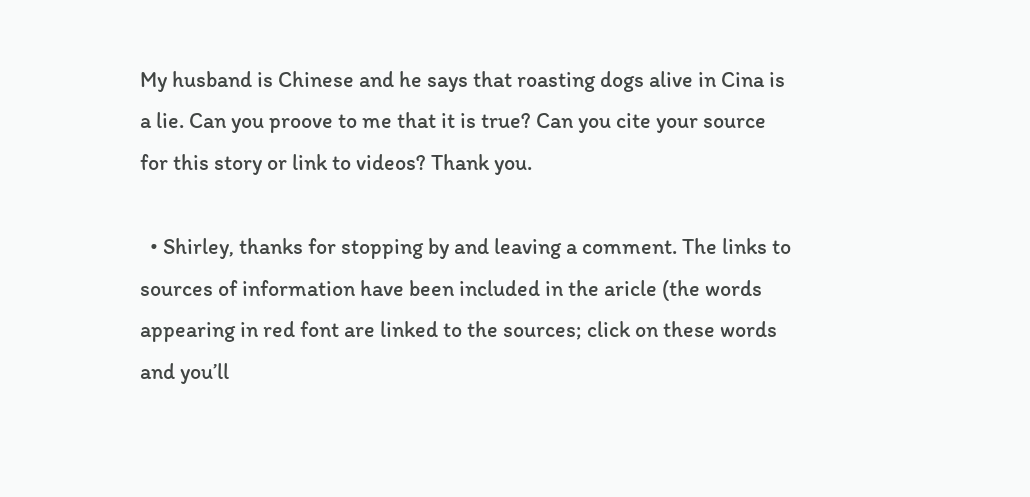My husband is Chinese and he says that roasting dogs alive in Cina is a lie. Can you proove to me that it is true? Can you cite your source for this story or link to videos? Thank you.

  • Shirley, thanks for stopping by and leaving a comment. The links to sources of information have been included in the aricle (the words appearing in red font are linked to the sources; click on these words and you’ll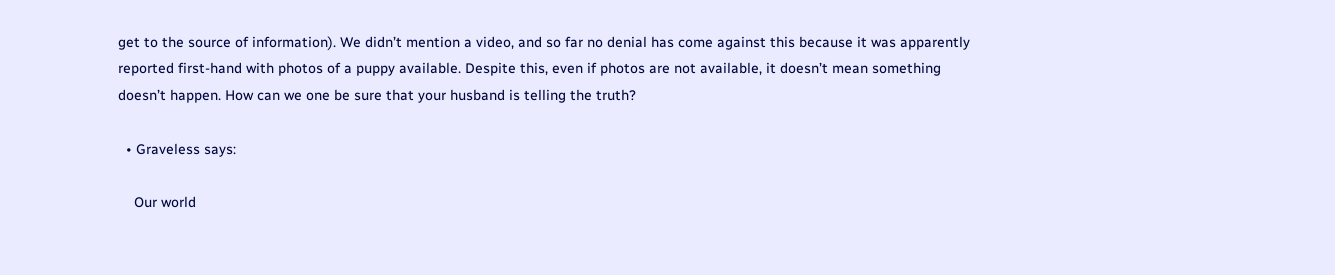get to the source of information). We didn’t mention a video, and so far no denial has come against this because it was apparently reported first-hand with photos of a puppy available. Despite this, even if photos are not available, it doesn’t mean something doesn’t happen. How can we one be sure that your husband is telling the truth?

  • Graveless says:

    Our world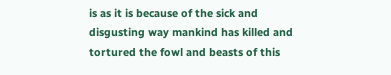is as it is because of the sick and disgusting way mankind has killed and tortured the fowl and beasts of this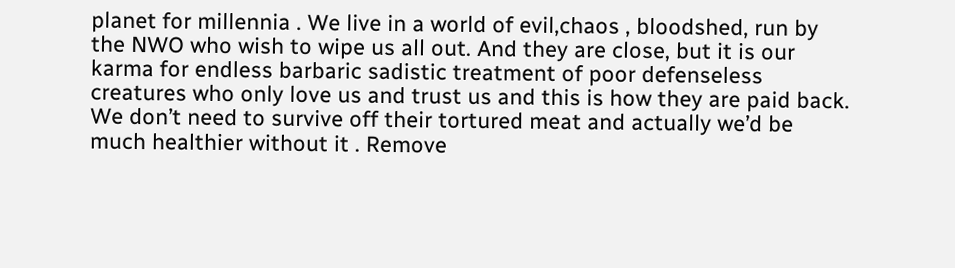planet for millennia . We live in a world of evil,chaos , bloodshed, run by the NWO who wish to wipe us all out. And they are close, but it is our karma for endless barbaric sadistic treatment of poor defenseless creatures who only love us and trust us and this is how they are paid back. We don’t need to survive off their tortured meat and actually we’d be much healthier without it . Remove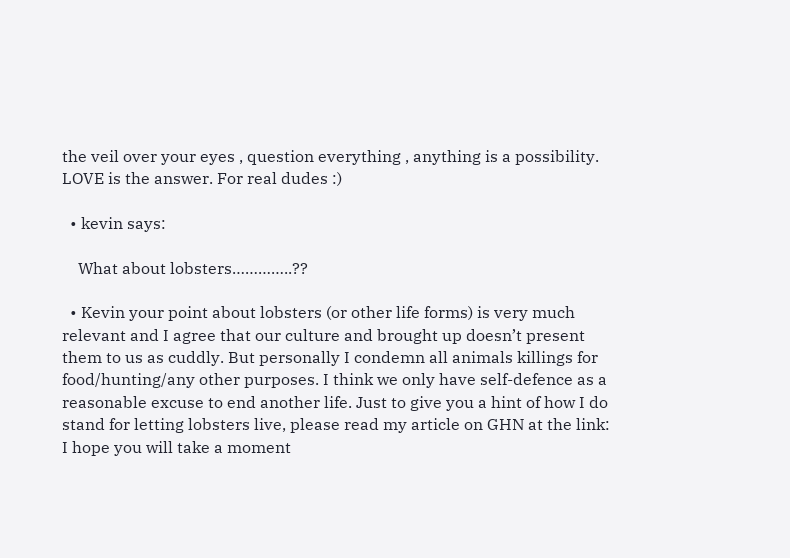the veil over your eyes , question everything , anything is a possibility. LOVE is the answer. For real dudes :)

  • kevin says:

    What about lobsters…………..??

  • Kevin your point about lobsters (or other life forms) is very much relevant and I agree that our culture and brought up doesn’t present them to us as cuddly. But personally I condemn all animals killings for food/hunting/any other purposes. I think we only have self-defence as a reasonable excuse to end another life. Just to give you a hint of how I do stand for letting lobsters live, please read my article on GHN at the link: I hope you will take a moment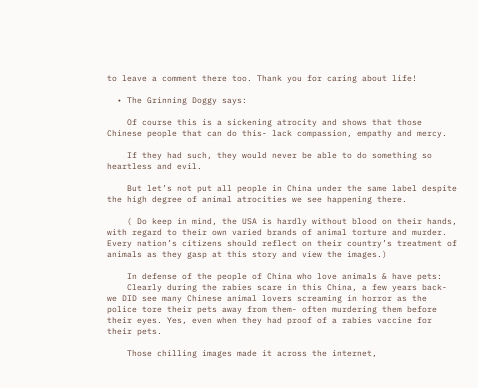to leave a comment there too. Thank you for caring about life!

  • The Grinning Doggy says:

    Of course this is a sickening atrocity and shows that those Chinese people that can do this- lack compassion, empathy and mercy.

    If they had such, they would never be able to do something so heartless and evil.

    But let’s not put all people in China under the same label despite the high degree of animal atrocities we see happening there.

    ( Do keep in mind, the USA is hardly without blood on their hands, with regard to their own varied brands of animal torture and murder. Every nation’s citizens should reflect on their country’s treatment of animals as they gasp at this story and view the images.)

    In defense of the people of China who love animals & have pets:
    Clearly during the rabies scare in this China, a few years back- we DID see many Chinese animal lovers screaming in horror as the police tore their pets away from them- often murdering them before their eyes. Yes, even when they had proof of a rabies vaccine for their pets.

    Those chilling images made it across the internet,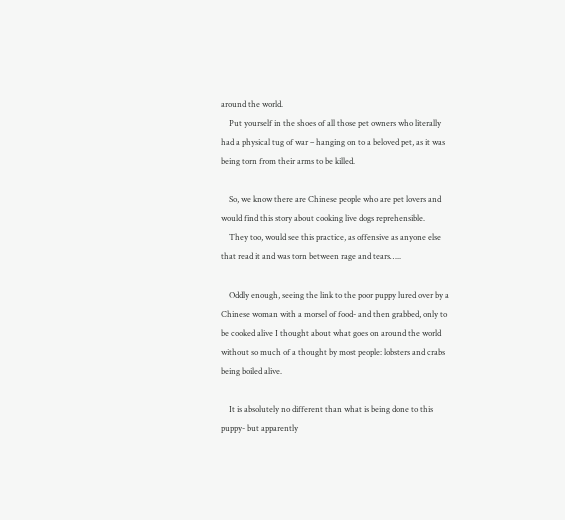around the world.
    Put yourself in the shoes of all those pet owners who literally had a physical tug of war – hanging on to a beloved pet, as it was being torn from their arms to be killed.

    So, we know there are Chinese people who are pet lovers and would find this story about cooking live dogs reprehensible.
    They too, would see this practice, as offensive as anyone else that read it and was torn between rage and tears…..

    Oddly enough, seeing the link to the poor puppy lured over by a Chinese woman with a morsel of food- and then grabbed, only to be cooked alive I thought about what goes on around the world without so much of a thought by most people: lobsters and crabs being boiled alive.

    It is absolutely no different than what is being done to this puppy- but apparently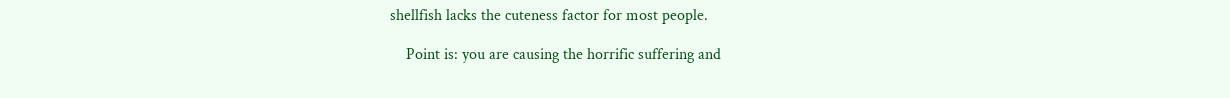shellfish lacks the cuteness factor for most people.

    Point is: you are causing the horrific suffering and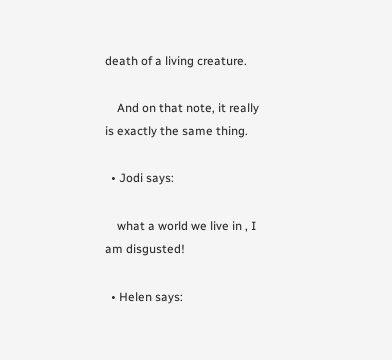death of a living creature.

    And on that note, it really is exactly the same thing.

  • Jodi says:

    what a world we live in , I am disgusted!

  • Helen says: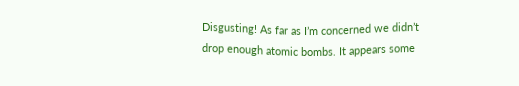Disgusting! As far as I’m concerned we didn’t drop enough atomic bombs. It appears some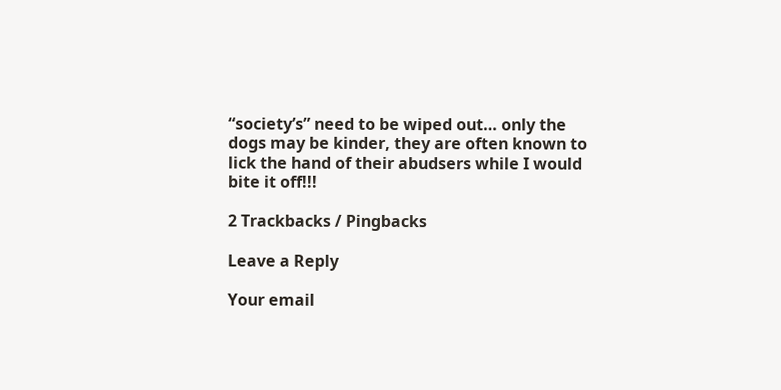“society’s” need to be wiped out… only the dogs may be kinder, they are often known to lick the hand of their abudsers while I would bite it off!!!

2 Trackbacks / Pingbacks

Leave a Reply

Your email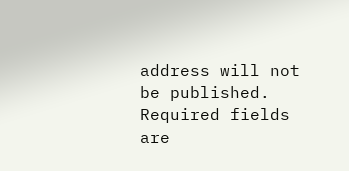address will not be published. Required fields are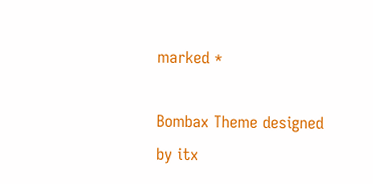marked *

Bombax Theme designed by itx